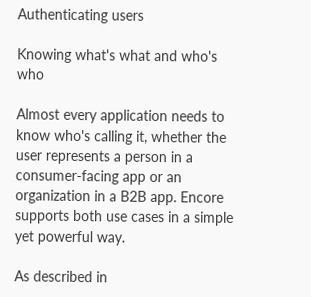Authenticating users

Knowing what's what and who's who

Almost every application needs to know who's calling it, whether the user represents a person in a consumer-facing app or an organization in a B2B app. Encore supports both use cases in a simple yet powerful way.

As described in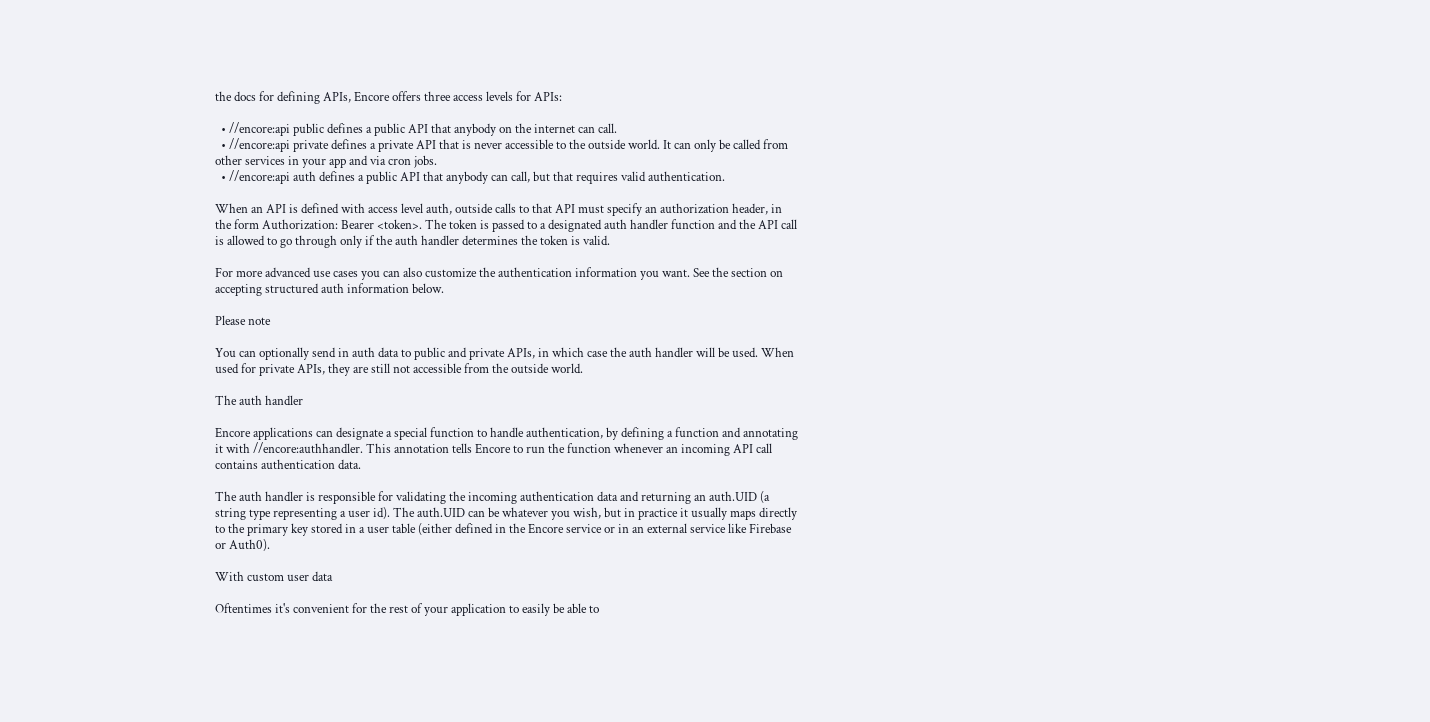the docs for defining APIs, Encore offers three access levels for APIs:

  • //encore:api public defines a public API that anybody on the internet can call.
  • //encore:api private defines a private API that is never accessible to the outside world. It can only be called from other services in your app and via cron jobs.
  • //encore:api auth defines a public API that anybody can call, but that requires valid authentication.

When an API is defined with access level auth, outside calls to that API must specify an authorization header, in the form Authorization: Bearer <token>. The token is passed to a designated auth handler function and the API call is allowed to go through only if the auth handler determines the token is valid.

For more advanced use cases you can also customize the authentication information you want. See the section on accepting structured auth information below.

Please note

You can optionally send in auth data to public and private APIs, in which case the auth handler will be used. When used for private APIs, they are still not accessible from the outside world.

The auth handler

Encore applications can designate a special function to handle authentication, by defining a function and annotating it with //encore:authhandler. This annotation tells Encore to run the function whenever an incoming API call contains authentication data.

The auth handler is responsible for validating the incoming authentication data and returning an auth.UID (a string type representing a user id). The auth.UID can be whatever you wish, but in practice it usually maps directly to the primary key stored in a user table (either defined in the Encore service or in an external service like Firebase or Auth0).

With custom user data

Oftentimes it's convenient for the rest of your application to easily be able to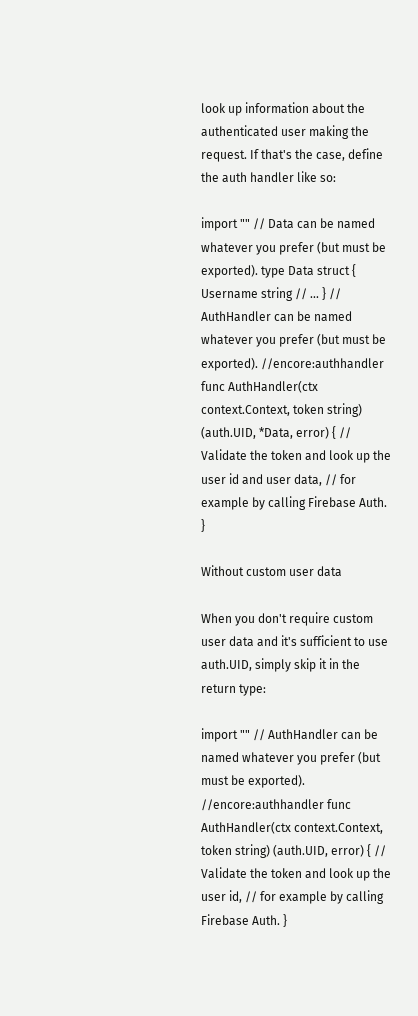look up information about the authenticated user making the request. If that's the case, define the auth handler like so:

import "" // Data can be named whatever you prefer (but must be exported). type Data struct { Username string // ... } // AuthHandler can be named whatever you prefer (but must be exported). //encore:authhandler func AuthHandler(ctx context.Context, token string) (auth.UID, *Data, error) { // Validate the token and look up the user id and user data, // for example by calling Firebase Auth. }

Without custom user data

When you don't require custom user data and it's sufficient to use auth.UID, simply skip it in the return type:

import "" // AuthHandler can be named whatever you prefer (but must be exported). //encore:authhandler func AuthHandler(ctx context.Context, token string) (auth.UID, error) { // Validate the token and look up the user id, // for example by calling Firebase Auth. }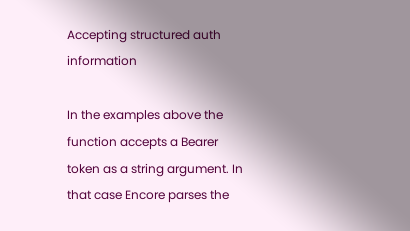Accepting structured auth information

In the examples above the function accepts a Bearer token as a string argument. In that case Encore parses the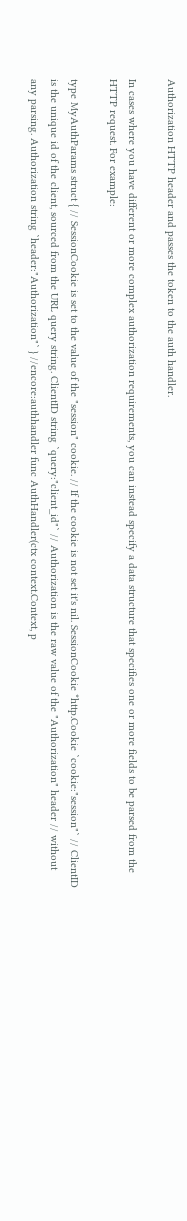Authorization HTTP header and passes the token to the auth handler.

In cases where you have different or more complex authorization requirements, you can instead specify a data structure that specifies one or more fields to be parsed from the HTTP request. For example:

type MyAuthParams struct { // SessionCookie is set to the value of the "session" cookie. // If the cookie is not set it's nil. SessionCookie *http.Cookie `cookie:"session"` // ClientID is the unique id of the client, sourced from the URL query string. ClientID string `query:"client_id"` // Authorization is the raw value of the "Authorization" header // without any parsing. Authorization string `header:"Authorization"` } //encore:authhandler func AuthHandler(ctx context.Context, p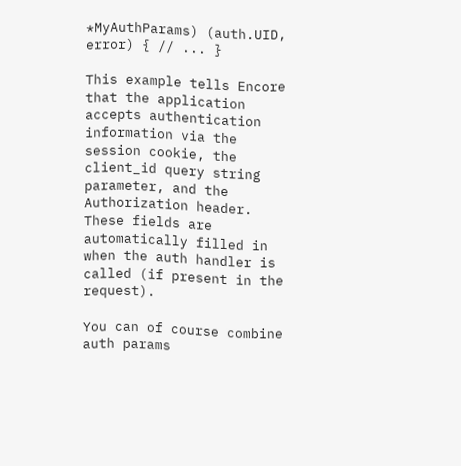*MyAuthParams) (auth.UID, error) { // ... }

This example tells Encore that the application accepts authentication information via the session cookie, the client_id query string parameter, and the Authorization header. These fields are automatically filled in when the auth handler is called (if present in the request).

You can of course combine auth params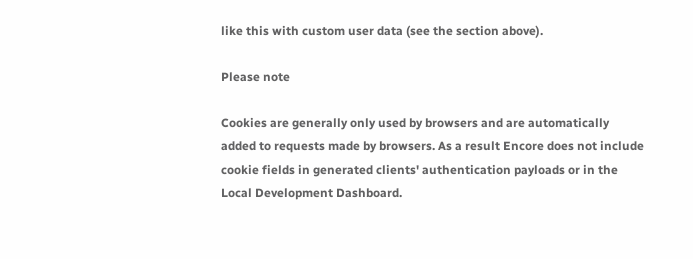like this with custom user data (see the section above).

Please note

Cookies are generally only used by browsers and are automatically added to requests made by browsers. As a result Encore does not include cookie fields in generated clients' authentication payloads or in the Local Development Dashboard.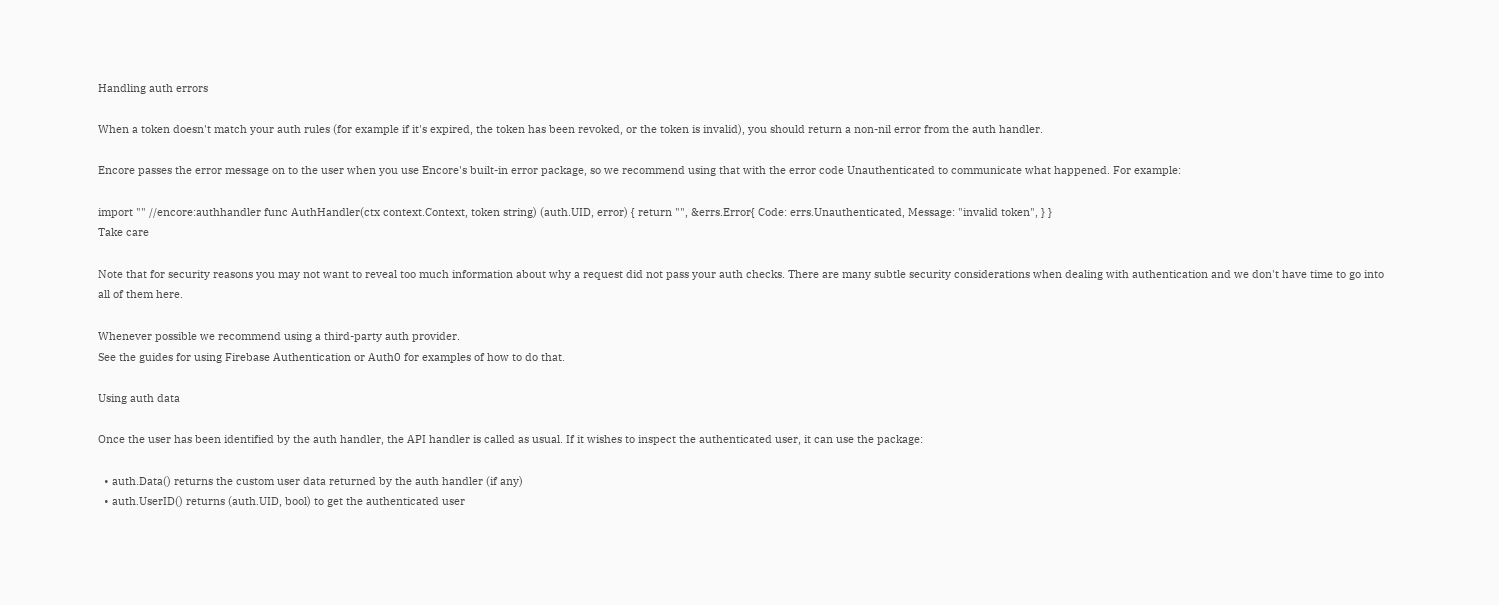Handling auth errors

When a token doesn't match your auth rules (for example if it's expired, the token has been revoked, or the token is invalid), you should return a non-nil error from the auth handler.

Encore passes the error message on to the user when you use Encore's built-in error package, so we recommend using that with the error code Unauthenticated to communicate what happened. For example:

import "" //encore:authhandler func AuthHandler(ctx context.Context, token string) (auth.UID, error) { return "", &errs.Error{ Code: errs.Unauthenticated, Message: "invalid token", } }
Take care

Note that for security reasons you may not want to reveal too much information about why a request did not pass your auth checks. There are many subtle security considerations when dealing with authentication and we don't have time to go into all of them here.

Whenever possible we recommend using a third-party auth provider.
See the guides for using Firebase Authentication or Auth0 for examples of how to do that.

Using auth data

Once the user has been identified by the auth handler, the API handler is called as usual. If it wishes to inspect the authenticated user, it can use the package:

  • auth.Data() returns the custom user data returned by the auth handler (if any)
  • auth.UserID() returns (auth.UID, bool) to get the authenticated user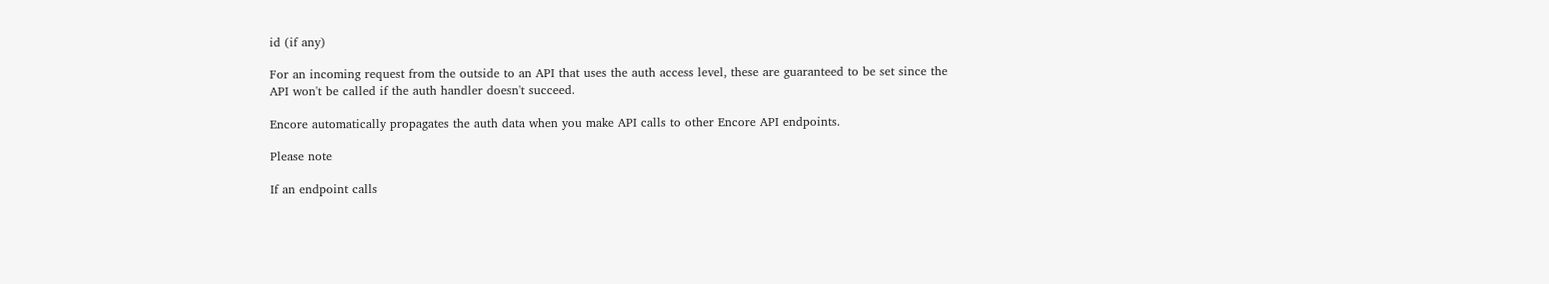id (if any)

For an incoming request from the outside to an API that uses the auth access level, these are guaranteed to be set since the API won't be called if the auth handler doesn't succeed.

Encore automatically propagates the auth data when you make API calls to other Encore API endpoints.

Please note

If an endpoint calls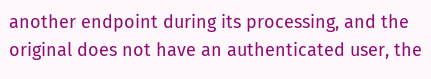another endpoint during its processing, and the original does not have an authenticated user, the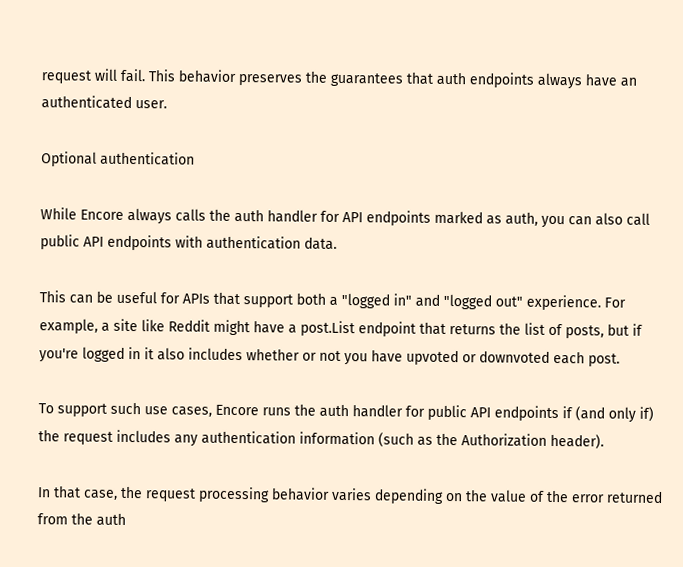request will fail. This behavior preserves the guarantees that auth endpoints always have an authenticated user.

Optional authentication

While Encore always calls the auth handler for API endpoints marked as auth, you can also call public API endpoints with authentication data.

This can be useful for APIs that support both a "logged in" and "logged out" experience. For example, a site like Reddit might have a post.List endpoint that returns the list of posts, but if you're logged in it also includes whether or not you have upvoted or downvoted each post.

To support such use cases, Encore runs the auth handler for public API endpoints if (and only if) the request includes any authentication information (such as the Authorization header).

In that case, the request processing behavior varies depending on the value of the error returned from the auth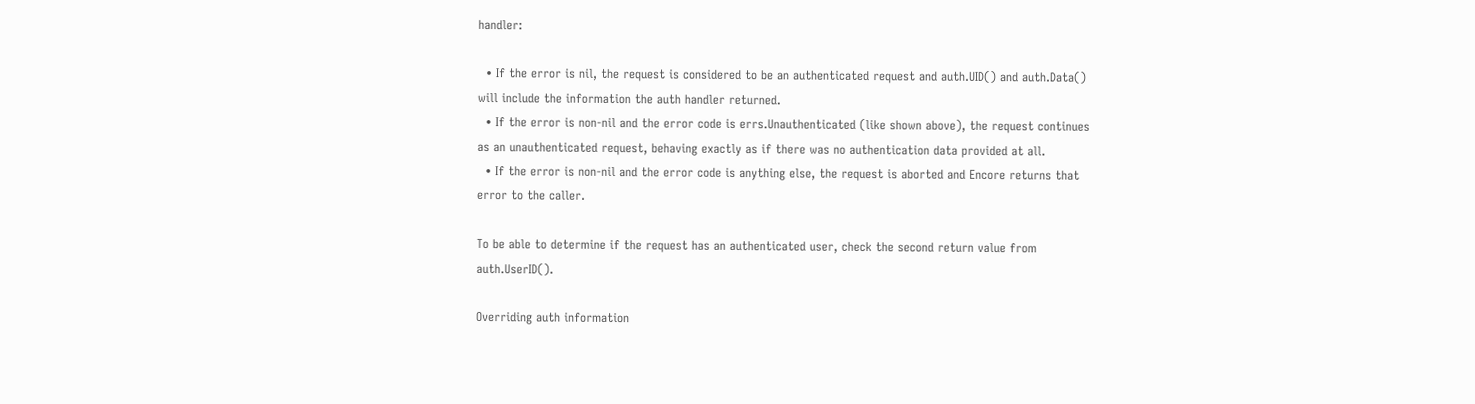handler:

  • If the error is nil, the request is considered to be an authenticated request and auth.UID() and auth.Data() will include the information the auth handler returned.
  • If the error is non-nil and the error code is errs.Unauthenticated (like shown above), the request continues as an unauthenticated request, behaving exactly as if there was no authentication data provided at all.
  • If the error is non-nil and the error code is anything else, the request is aborted and Encore returns that error to the caller.

To be able to determine if the request has an authenticated user, check the second return value from auth.UserID().

Overriding auth information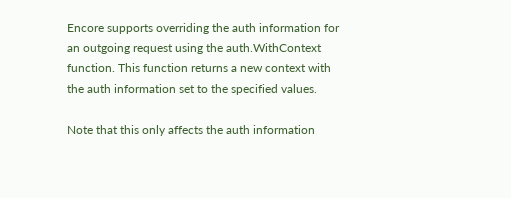Encore supports overriding the auth information for an outgoing request using the auth.WithContext function. This function returns a new context with the auth information set to the specified values.

Note that this only affects the auth information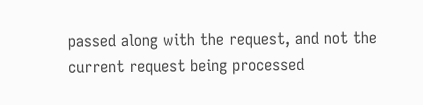passed along with the request, and not the current request being processed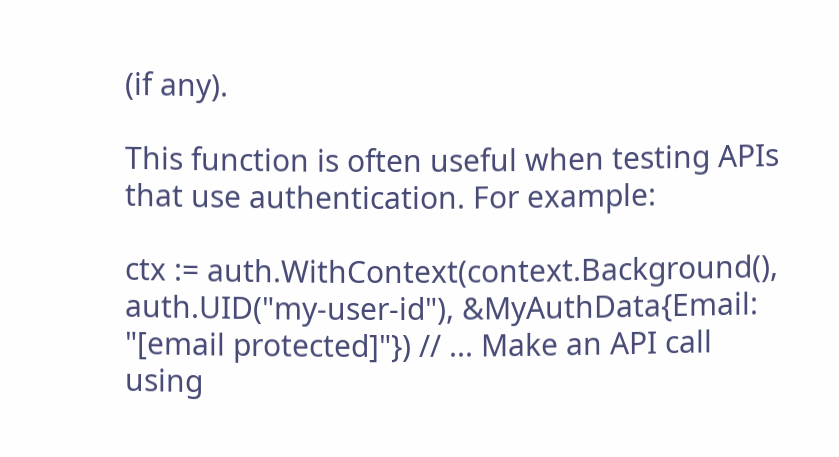(if any).

This function is often useful when testing APIs that use authentication. For example:

ctx := auth.WithContext(context.Background(), auth.UID("my-user-id"), &MyAuthData{Email: "[email protected]"}) // ... Make an API call using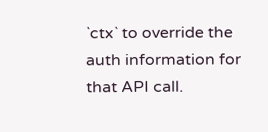`ctx` to override the auth information for that API call.